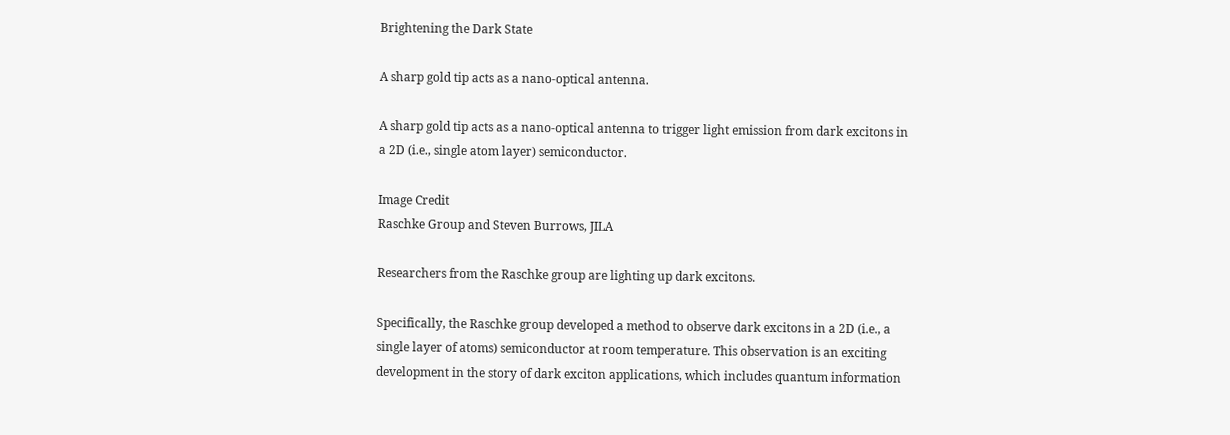Brightening the Dark State

A sharp gold tip acts as a nano-optical antenna.

A sharp gold tip acts as a nano-optical antenna to trigger light emission from dark excitons in a 2D (i.e., single atom layer) semiconductor.

Image Credit
Raschke Group and Steven Burrows, JILA

Researchers from the Raschke group are lighting up dark excitons.

Specifically, the Raschke group developed a method to observe dark excitons in a 2D (i.e., a single layer of atoms) semiconductor at room temperature. This observation is an exciting development in the story of dark exciton applications, which includes quantum information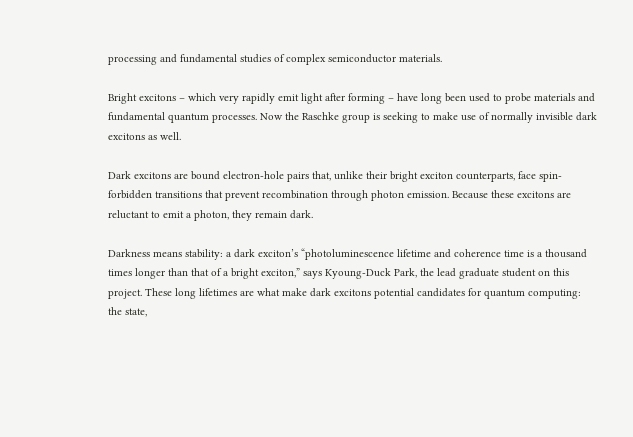processing and fundamental studies of complex semiconductor materials.

Bright excitons – which very rapidly emit light after forming – have long been used to probe materials and fundamental quantum processes. Now the Raschke group is seeking to make use of normally invisible dark excitons as well.

Dark excitons are bound electron-hole pairs that, unlike their bright exciton counterparts, face spin-forbidden transitions that prevent recombination through photon emission. Because these excitons are reluctant to emit a photon, they remain dark.

Darkness means stability: a dark exciton’s “photoluminescence lifetime and coherence time is a thousand times longer than that of a bright exciton,” says Kyoung-Duck Park, the lead graduate student on this project. These long lifetimes are what make dark excitons potential candidates for quantum computing:  the state,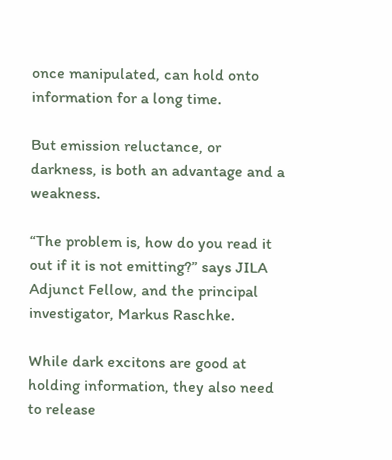once manipulated, can hold onto information for a long time.

But emission reluctance, or darkness, is both an advantage and a weakness.

“The problem is, how do you read it out if it is not emitting?” says JILA Adjunct Fellow, and the principal investigator, Markus Raschke.

While dark excitons are good at holding information, they also need to release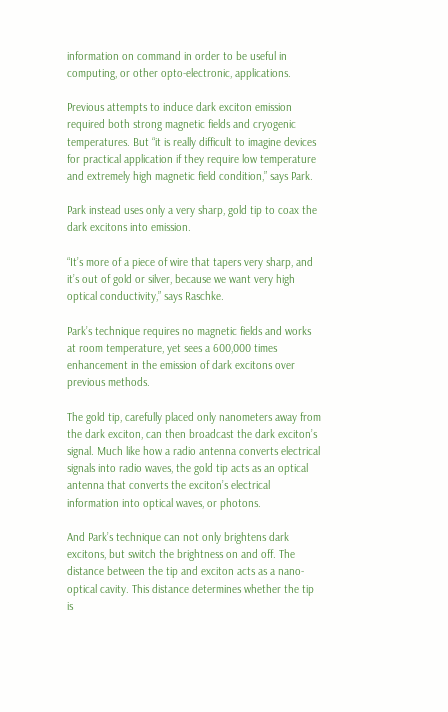information on command in order to be useful in computing, or other opto-electronic, applications.

Previous attempts to induce dark exciton emission required both strong magnetic fields and cryogenic temperatures. But “it is really difficult to imagine devices for practical application if they require low temperature and extremely high magnetic field condition,” says Park.

Park instead uses only a very sharp, gold tip to coax the dark excitons into emission.

“It’s more of a piece of wire that tapers very sharp, and it’s out of gold or silver, because we want very high optical conductivity,” says Raschke.

Park’s technique requires no magnetic fields and works at room temperature, yet sees a 600,000 times enhancement in the emission of dark excitons over previous methods.

The gold tip, carefully placed only nanometers away from the dark exciton, can then broadcast the dark exciton’s signal. Much like how a radio antenna converts electrical signals into radio waves, the gold tip acts as an optical antenna that converts the exciton’s electrical information into optical waves, or photons.

And Park’s technique can not only brightens dark excitons, but switch the brightness on and off. The distance between the tip and exciton acts as a nano-optical cavity. This distance determines whether the tip is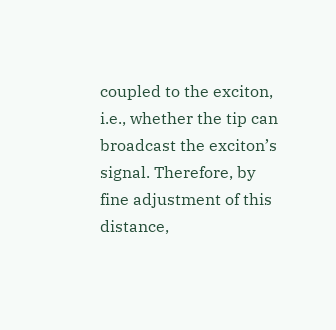coupled to the exciton, i.e., whether the tip can broadcast the exciton’s signal. Therefore, by fine adjustment of this distance,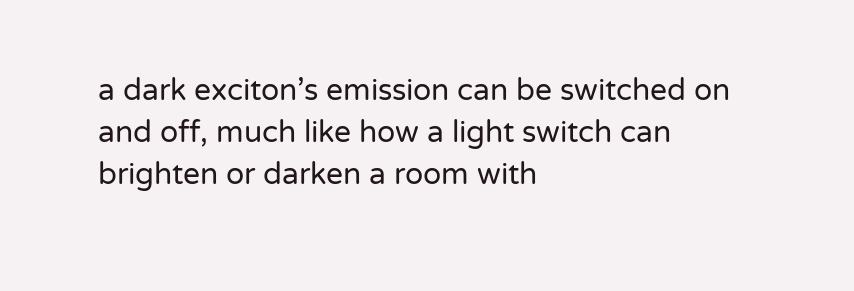a dark exciton’s emission can be switched on and off, much like how a light switch can brighten or darken a room with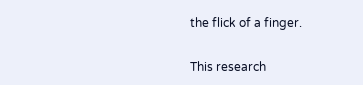the flick of a finger.

This research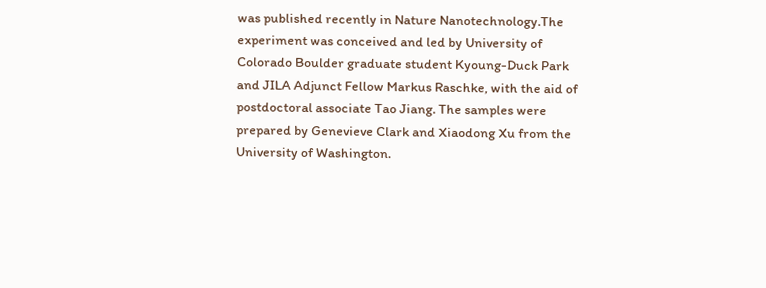was published recently in Nature Nanotechnology.The experiment was conceived and led by University of Colorado Boulder graduate student Kyoung-Duck Park and JILA Adjunct Fellow Markus Raschke, with the aid of postdoctoral associate Tao Jiang. The samples were prepared by Genevieve Clark and Xiaodong Xu from the University of Washington.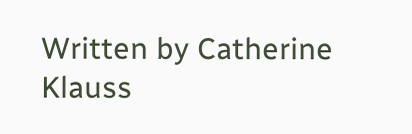Written by Catherine Klauss